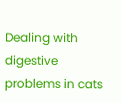Dealing with digestive problems in cats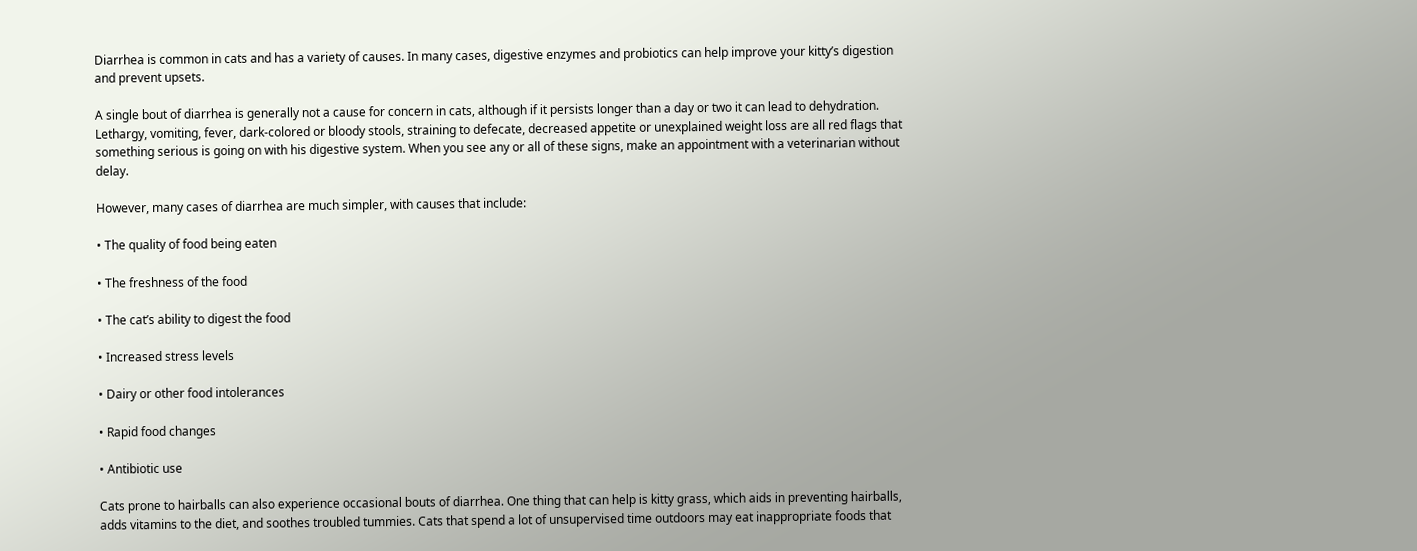Diarrhea is common in cats and has a variety of causes. In many cases, digestive enzymes and probiotics can help improve your kitty’s digestion and prevent upsets.

A single bout of diarrhea is generally not a cause for concern in cats, although if it persists longer than a day or two it can lead to dehydration. Lethargy, vomiting, fever, dark-colored or bloody stools, straining to defecate, decreased appetite or unexplained weight loss are all red flags that something serious is going on with his digestive system. When you see any or all of these signs, make an appointment with a veterinarian without delay.

However, many cases of diarrhea are much simpler, with causes that include:

• The quality of food being eaten

• The freshness of the food

• The cat’s ability to digest the food

• Increased stress levels

• Dairy or other food intolerances

• Rapid food changes

• Antibiotic use

Cats prone to hairballs can also experience occasional bouts of diarrhea. One thing that can help is kitty grass, which aids in preventing hairballs, adds vitamins to the diet, and soothes troubled tummies. Cats that spend a lot of unsupervised time outdoors may eat inappropriate foods that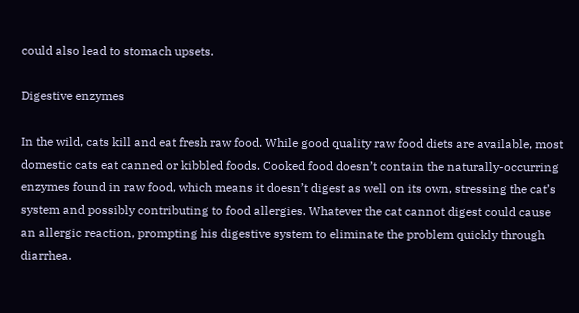could also lead to stomach upsets.

Digestive enzymes

In the wild, cats kill and eat fresh raw food. While good quality raw food diets are available, most domestic cats eat canned or kibbled foods. Cooked food doesn’t contain the naturally-occurring enzymes found in raw food, which means it doesn’t digest as well on its own, stressing the cat’s system and possibly contributing to food allergies. Whatever the cat cannot digest could cause an allergic reaction, prompting his digestive system to eliminate the problem quickly through diarrhea.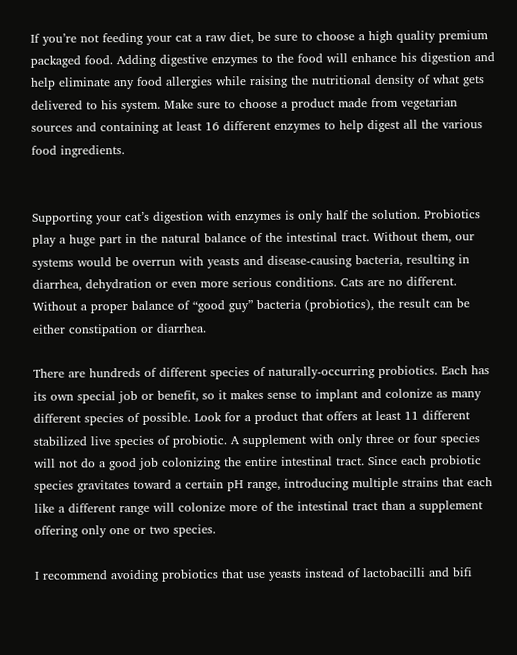If you’re not feeding your cat a raw diet, be sure to choose a high quality premium packaged food. Adding digestive enzymes to the food will enhance his digestion and help eliminate any food allergies while raising the nutritional density of what gets delivered to his system. Make sure to choose a product made from vegetarian sources and containing at least 16 different enzymes to help digest all the various food ingredients.


Supporting your cat’s digestion with enzymes is only half the solution. Probiotics play a huge part in the natural balance of the intestinal tract. Without them, our systems would be overrun with yeasts and disease-causing bacteria, resulting in diarrhea, dehydration or even more serious conditions. Cats are no different. Without a proper balance of “good guy” bacteria (probiotics), the result can be either constipation or diarrhea.

There are hundreds of different species of naturally-occurring probiotics. Each has its own special job or benefit, so it makes sense to implant and colonize as many different species of possible. Look for a product that offers at least 11 different stabilized live species of probiotic. A supplement with only three or four species will not do a good job colonizing the entire intestinal tract. Since each probiotic species gravitates toward a certain pH range, introducing multiple strains that each like a different range will colonize more of the intestinal tract than a supplement offering only one or two species.

I recommend avoiding probiotics that use yeasts instead of lactobacilli and bifi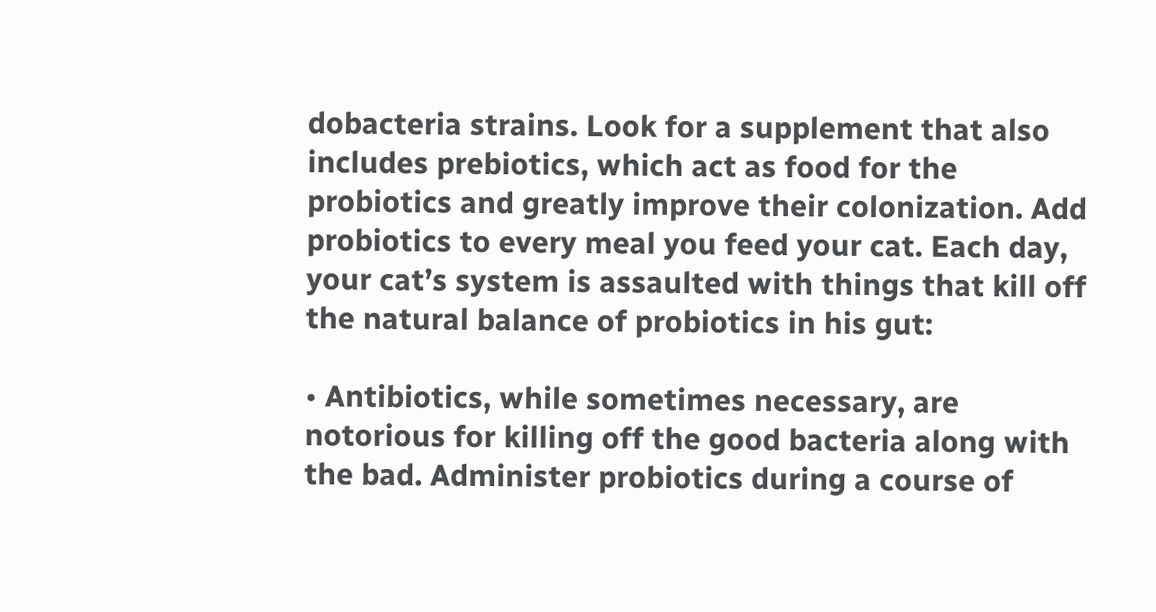dobacteria strains. Look for a supplement that also includes prebiotics, which act as food for the probiotics and greatly improve their colonization. Add probiotics to every meal you feed your cat. Each day, your cat’s system is assaulted with things that kill off the natural balance of probiotics in his gut:

• Antibiotics, while sometimes necessary, are notorious for killing off the good bacteria along with the bad. Administer probiotics during a course of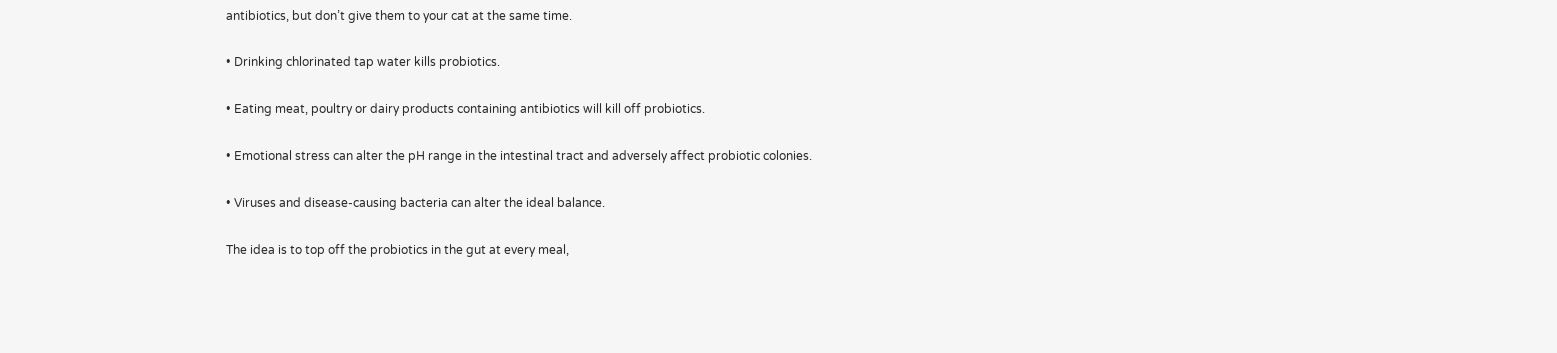antibiotics, but don’t give them to your cat at the same time.

• Drinking chlorinated tap water kills probiotics.

• Eating meat, poultry or dairy products containing antibiotics will kill off probiotics.

• Emotional stress can alter the pH range in the intestinal tract and adversely affect probiotic colonies.

• Viruses and disease-causing bacteria can alter the ideal balance.

The idea is to top off the probiotics in the gut at every meal,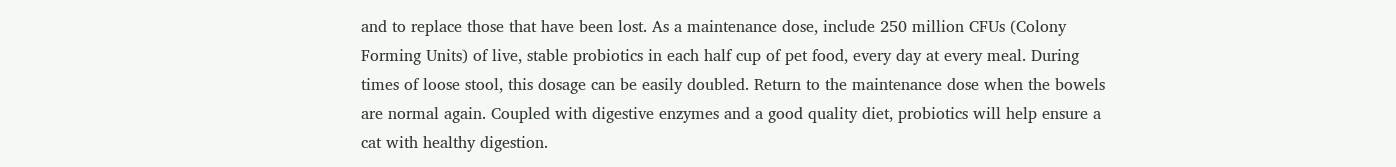and to replace those that have been lost. As a maintenance dose, include 250 million CFUs (Colony Forming Units) of live, stable probiotics in each half cup of pet food, every day at every meal. During times of loose stool, this dosage can be easily doubled. Return to the maintenance dose when the bowels are normal again. Coupled with digestive enzymes and a good quality diet, probiotics will help ensure a cat with healthy digestion.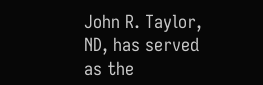John R. Taylor, ND, has served as the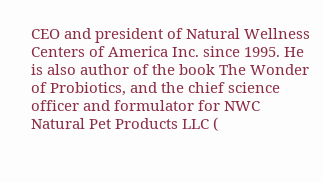CEO and president of Natural Wellness Centers of America Inc. since 1995. He is also author of the book The Wonder of Probiotics, and the chief science officer and formulator for NWC Natural Pet Products LLC (